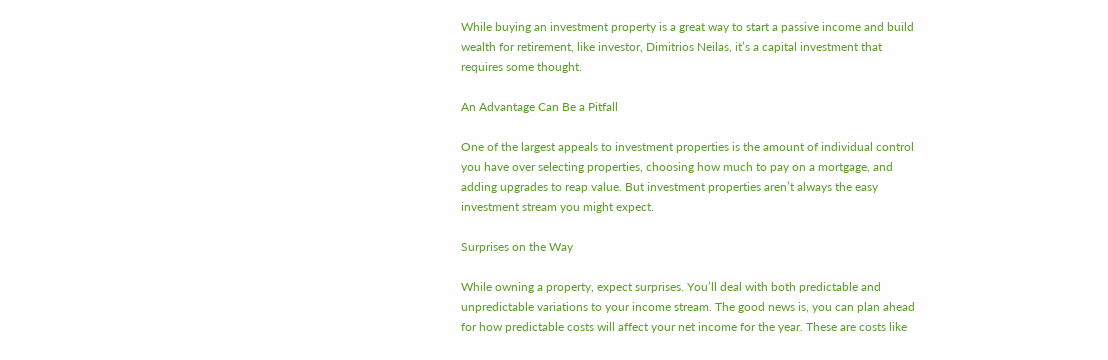While buying an investment property is a great way to start a passive income and build wealth for retirement, like investor, Dimitrios Neilas, it’s a capital investment that requires some thought.

An Advantage Can Be a Pitfall

One of the largest appeals to investment properties is the amount of individual control you have over selecting properties, choosing how much to pay on a mortgage, and adding upgrades to reap value. But investment properties aren’t always the easy investment stream you might expect.

Surprises on the Way

While owning a property, expect surprises. You’ll deal with both predictable and unpredictable variations to your income stream. The good news is, you can plan ahead for how predictable costs will affect your net income for the year. These are costs like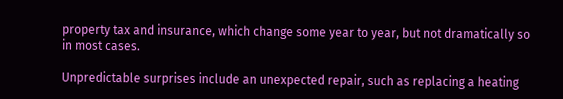property tax and insurance, which change some year to year, but not dramatically so in most cases.

Unpredictable surprises include an unexpected repair, such as replacing a heating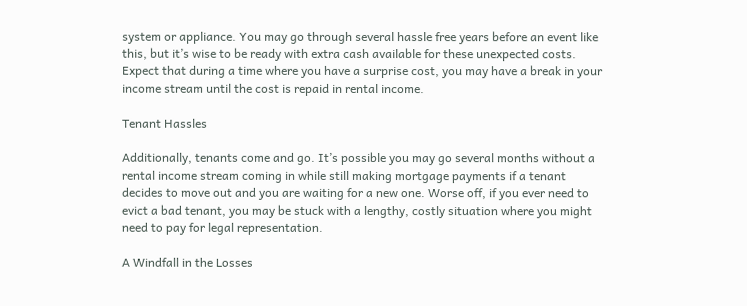system or appliance. You may go through several hassle free years before an event like this, but it’s wise to be ready with extra cash available for these unexpected costs. Expect that during a time where you have a surprise cost, you may have a break in your income stream until the cost is repaid in rental income.

Tenant Hassles

Additionally, tenants come and go. It’s possible you may go several months without a rental income stream coming in while still making mortgage payments if a tenant decides to move out and you are waiting for a new one. Worse off, if you ever need to evict a bad tenant, you may be stuck with a lengthy, costly situation where you might need to pay for legal representation.

A Windfall in the Losses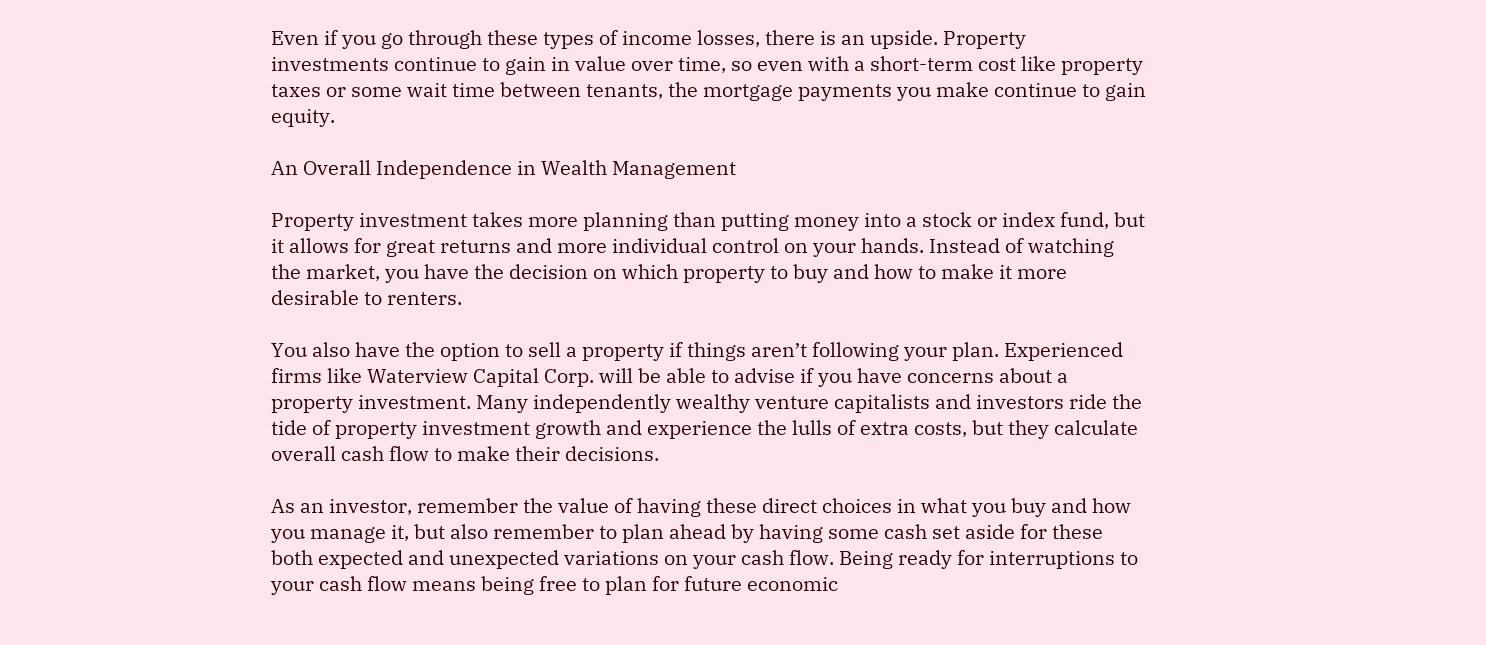Even if you go through these types of income losses, there is an upside. Property investments continue to gain in value over time, so even with a short-term cost like property taxes or some wait time between tenants, the mortgage payments you make continue to gain equity.

An Overall Independence in Wealth Management

Property investment takes more planning than putting money into a stock or index fund, but it allows for great returns and more individual control on your hands. Instead of watching the market, you have the decision on which property to buy and how to make it more desirable to renters.

You also have the option to sell a property if things aren’t following your plan. Experienced firms like Waterview Capital Corp. will be able to advise if you have concerns about a property investment. Many independently wealthy venture capitalists and investors ride the tide of property investment growth and experience the lulls of extra costs, but they calculate overall cash flow to make their decisions.

As an investor, remember the value of having these direct choices in what you buy and how you manage it, but also remember to plan ahead by having some cash set aside for these both expected and unexpected variations on your cash flow. Being ready for interruptions to your cash flow means being free to plan for future economic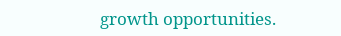growth opportunities.